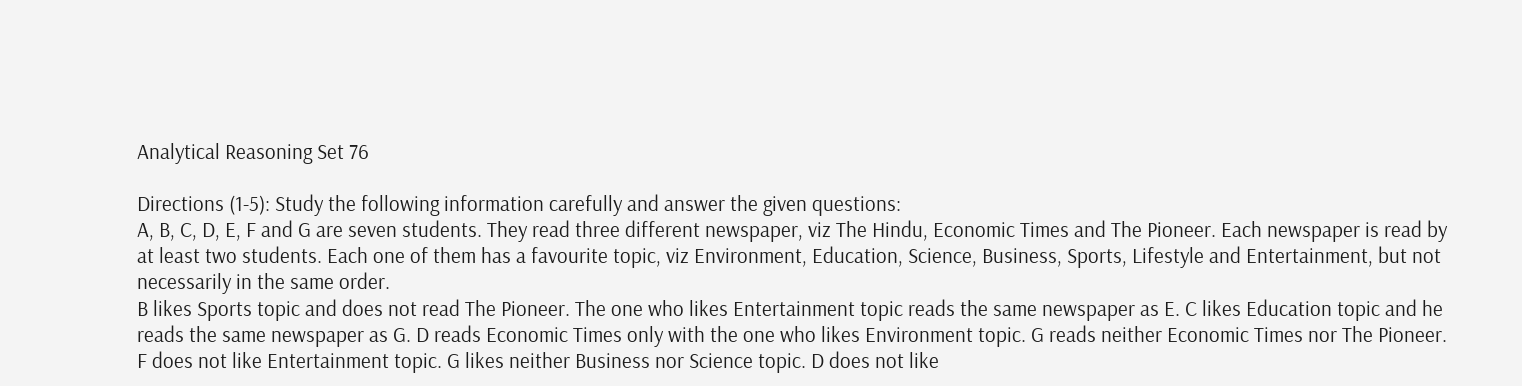Analytical Reasoning Set 76

Directions (1-5): Study the following information carefully and answer the given questions:
A, B, C, D, E, F and G are seven students. They read three different newspaper, viz The Hindu, Economic Times and The Pioneer. Each newspaper is read by at least two students. Each one of them has a favourite topic, viz Environment, Education, Science, Business, Sports, Lifestyle and Entertainment, but not necessarily in the same order.
B likes Sports topic and does not read The Pioneer. The one who likes Entertainment topic reads the same newspaper as E. C likes Education topic and he reads the same newspaper as G. D reads Economic Times only with the one who likes Environment topic. G reads neither Economic Times nor The Pioneer. F does not like Entertainment topic. G likes neither Business nor Science topic. D does not like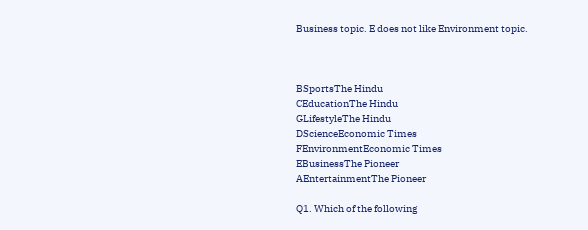Business topic. E does not like Environment topic.



BSportsThe Hindu
CEducationThe Hindu
GLifestyleThe Hindu
DScienceEconomic Times
FEnvironmentEconomic Times
EBusinessThe Pioneer
AEntertainmentThe Pioneer

Q1. Which of the following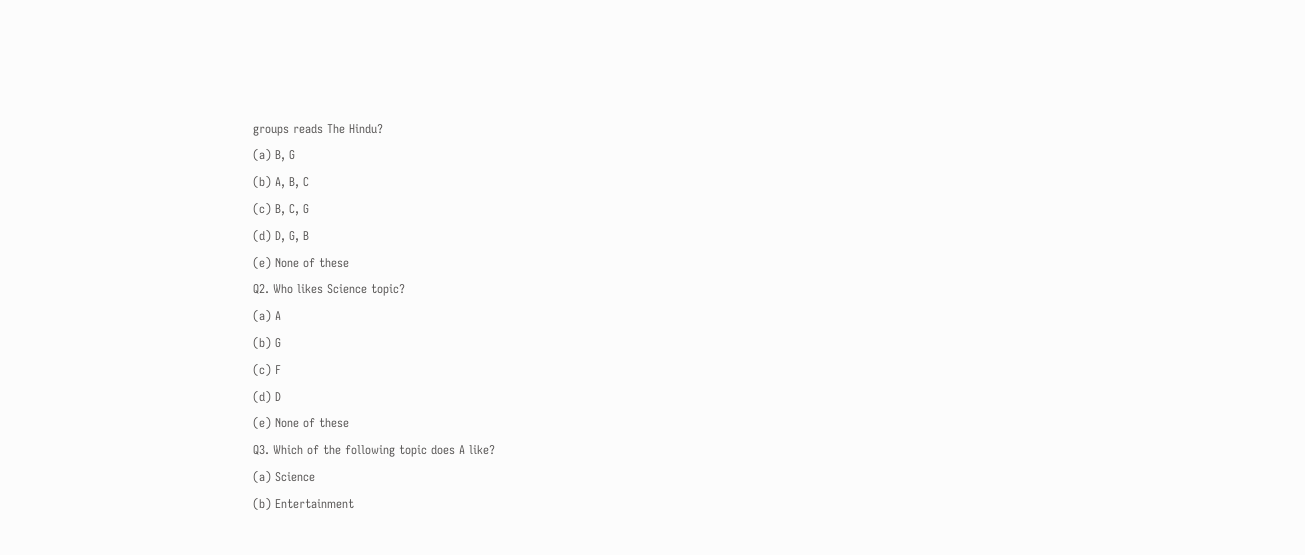groups reads The Hindu?
(a) B, G
(b) A, B, C
(c) B, C, G
(d) D, G, B
(e) None of these
Q2. Who likes Science topic?
(a) A
(b) G
(c) F
(d) D
(e) None of these
Q3. Which of the following topic does A like?
(a) Science
(b) Entertainment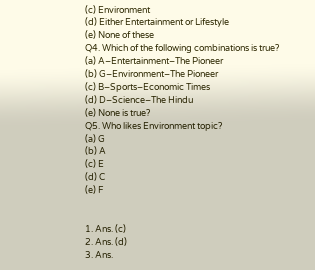(c) Environment
(d) Either Entertainment or Lifestyle
(e) None of these
Q4. Which of the following combinations is true?
(a) A–Entertainment–The Pioneer
(b) G–Environment–The Pioneer
(c) B–Sports–Economic Times
(d) D–Science–The Hindu
(e) None is true?
Q5. Who likes Environment topic?
(a) G
(b) A
(c) E
(d) C
(e) F


1. Ans. (c)
2. Ans. (d)
3. Ans.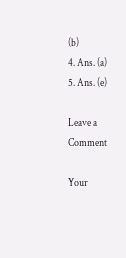(b)
4. Ans. (a)
5. Ans. (e)

Leave a Comment

Your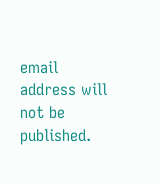email address will not be published.